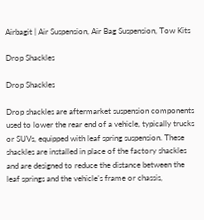Airbagit | Air Suspension, Air Bag Suspension, Tow Kits

Drop Shackles

Drop Shackles

Drop shackles are aftermarket suspension components used to lower the rear end of a vehicle, typically trucks or SUVs, equipped with leaf spring suspension. These shackles are installed in place of the factory shackles and are designed to reduce the distance between the leaf springs and the vehicle’s frame or chassis,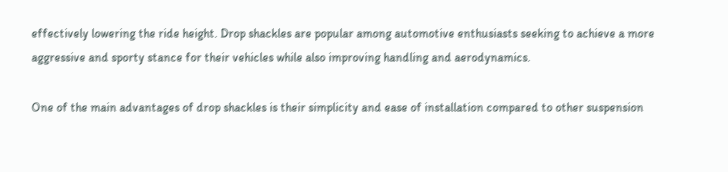effectively lowering the ride height. Drop shackles are popular among automotive enthusiasts seeking to achieve a more aggressive and sporty stance for their vehicles while also improving handling and aerodynamics.

One of the main advantages of drop shackles is their simplicity and ease of installation compared to other suspension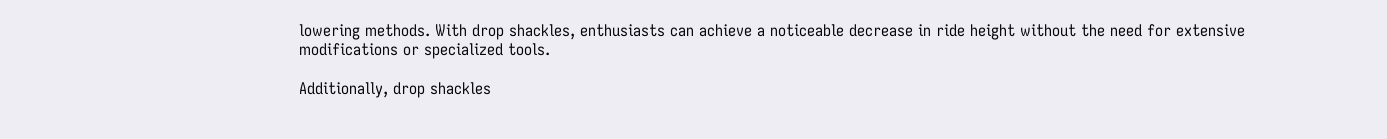lowering methods. With drop shackles, enthusiasts can achieve a noticeable decrease in ride height without the need for extensive modifications or specialized tools.

Additionally, drop shackles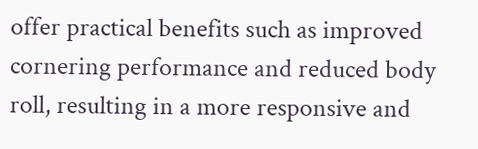offer practical benefits such as improved cornering performance and reduced body roll, resulting in a more responsive and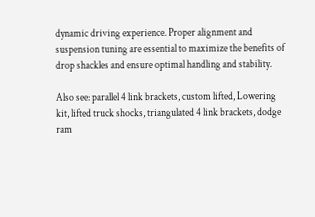dynamic driving experience. Proper alignment and suspension tuning are essential to maximize the benefits of drop shackles and ensure optimal handling and stability.

Also see: parallel 4 link brackets, custom lifted, Lowering kit, lifted truck shocks, triangulated 4 link brackets, dodge ram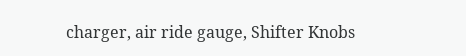charger, air ride gauge, Shifter Knobs